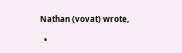Nathan (vovat) wrote,

  •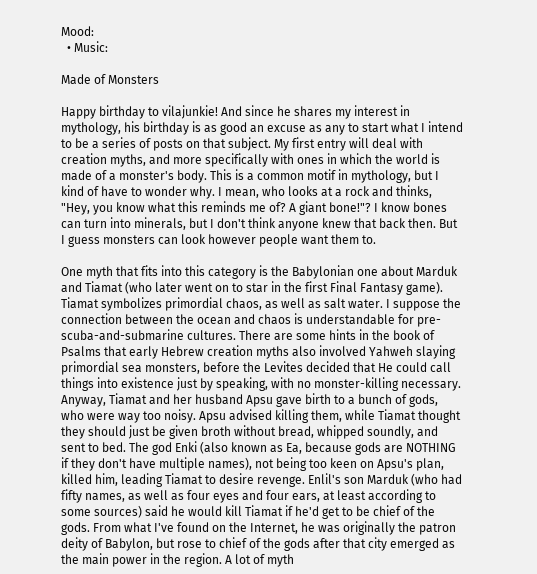Mood:
  • Music:

Made of Monsters

Happy birthday to vilajunkie! And since he shares my interest in mythology, his birthday is as good an excuse as any to start what I intend to be a series of posts on that subject. My first entry will deal with creation myths, and more specifically with ones in which the world is made of a monster's body. This is a common motif in mythology, but I kind of have to wonder why. I mean, who looks at a rock and thinks, "Hey, you know what this reminds me of? A giant bone!"? I know bones can turn into minerals, but I don't think anyone knew that back then. But I guess monsters can look however people want them to.

One myth that fits into this category is the Babylonian one about Marduk and Tiamat (who later went on to star in the first Final Fantasy game). Tiamat symbolizes primordial chaos, as well as salt water. I suppose the connection between the ocean and chaos is understandable for pre-scuba-and-submarine cultures. There are some hints in the book of Psalms that early Hebrew creation myths also involved Yahweh slaying primordial sea monsters, before the Levites decided that He could call things into existence just by speaking, with no monster-killing necessary. Anyway, Tiamat and her husband Apsu gave birth to a bunch of gods, who were way too noisy. Apsu advised killing them, while Tiamat thought they should just be given broth without bread, whipped soundly, and sent to bed. The god Enki (also known as Ea, because gods are NOTHING if they don't have multiple names), not being too keen on Apsu's plan, killed him, leading Tiamat to desire revenge. Enlil's son Marduk (who had fifty names, as well as four eyes and four ears, at least according to some sources) said he would kill Tiamat if he'd get to be chief of the gods. From what I've found on the Internet, he was originally the patron deity of Babylon, but rose to chief of the gods after that city emerged as the main power in the region. A lot of myth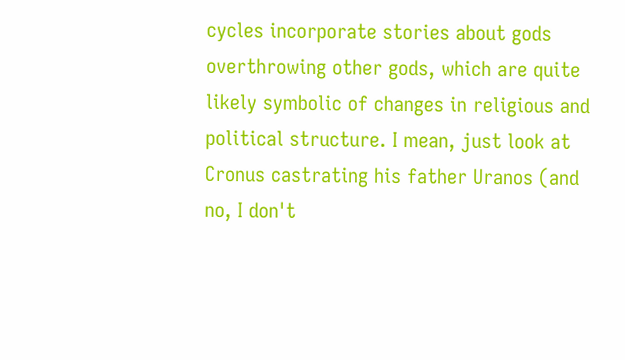cycles incorporate stories about gods overthrowing other gods, which are quite likely symbolic of changes in religious and political structure. I mean, just look at Cronus castrating his father Uranos (and no, I don't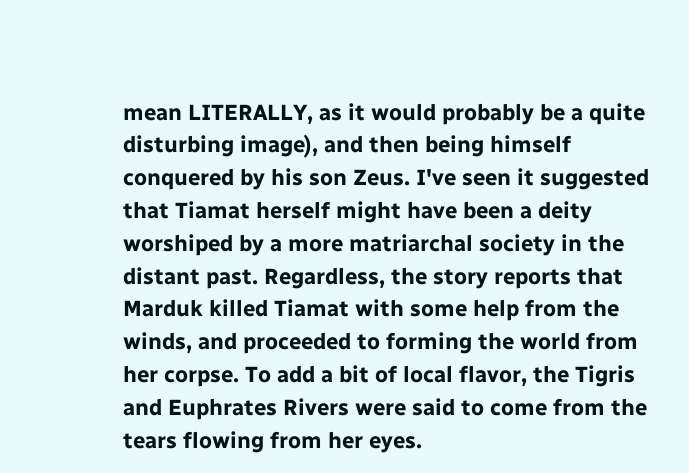mean LITERALLY, as it would probably be a quite disturbing image), and then being himself conquered by his son Zeus. I've seen it suggested that Tiamat herself might have been a deity worshiped by a more matriarchal society in the distant past. Regardless, the story reports that Marduk killed Tiamat with some help from the winds, and proceeded to forming the world from her corpse. To add a bit of local flavor, the Tigris and Euphrates Rivers were said to come from the tears flowing from her eyes.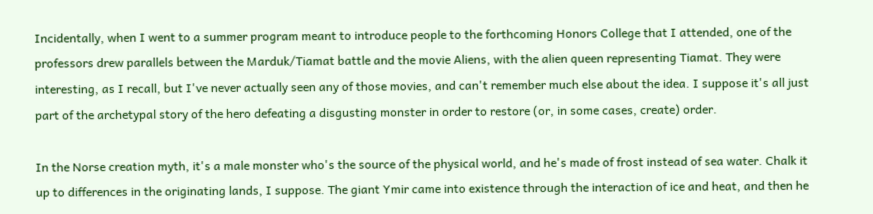Incidentally, when I went to a summer program meant to introduce people to the forthcoming Honors College that I attended, one of the professors drew parallels between the Marduk/Tiamat battle and the movie Aliens, with the alien queen representing Tiamat. They were interesting, as I recall, but I've never actually seen any of those movies, and can't remember much else about the idea. I suppose it's all just part of the archetypal story of the hero defeating a disgusting monster in order to restore (or, in some cases, create) order.

In the Norse creation myth, it's a male monster who's the source of the physical world, and he's made of frost instead of sea water. Chalk it up to differences in the originating lands, I suppose. The giant Ymir came into existence through the interaction of ice and heat, and then he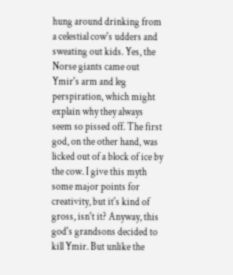hung around drinking from a celestial cow's udders and sweating out kids. Yes, the Norse giants came out Ymir's arm and leg perspiration, which might explain why they always seem so pissed off. The first god, on the other hand, was licked out of a block of ice by the cow. I give this myth some major points for creativity, but it's kind of gross, isn't it? Anyway, this god's grandsons decided to kill Ymir. But unlike the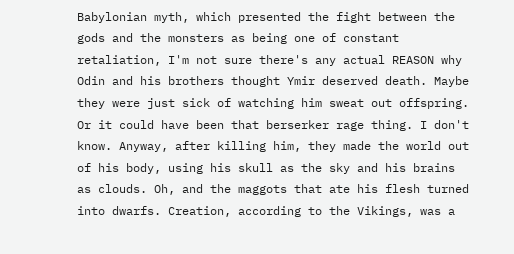Babylonian myth, which presented the fight between the gods and the monsters as being one of constant retaliation, I'm not sure there's any actual REASON why Odin and his brothers thought Ymir deserved death. Maybe they were just sick of watching him sweat out offspring. Or it could have been that berserker rage thing. I don't know. Anyway, after killing him, they made the world out of his body, using his skull as the sky and his brains as clouds. Oh, and the maggots that ate his flesh turned into dwarfs. Creation, according to the Vikings, was a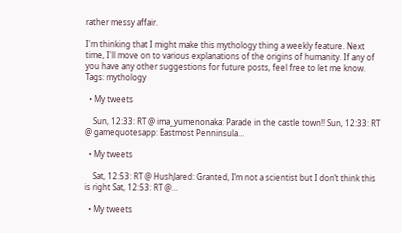rather messy affair.

I'm thinking that I might make this mythology thing a weekly feature. Next time, I'll move on to various explanations of the origins of humanity. If any of you have any other suggestions for future posts, feel free to let me know.
Tags: mythology

  • My tweets

    Sun, 12:33: RT @ ima_yumenonaka: Parade in the castle town!! Sun, 12:33: RT @ gamequotesapp: Eastmost Penninsula…

  • My tweets

    Sat, 12:53: RT @ HushJared: Granted, I’m not a scientist but I don’t think this is right Sat, 12:53: RT @…

  • My tweets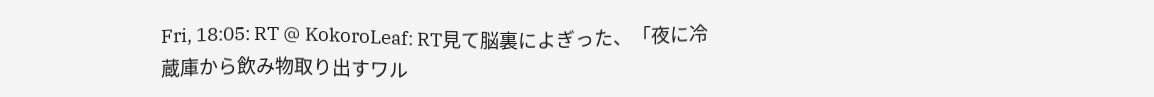Fri, 18:05: RT @ KokoroLeaf: RT見て脳裏によぎった、「夜に冷蔵庫から飲み物取り出すワル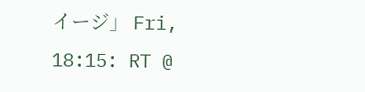イージ」 Fri, 18:15: RT @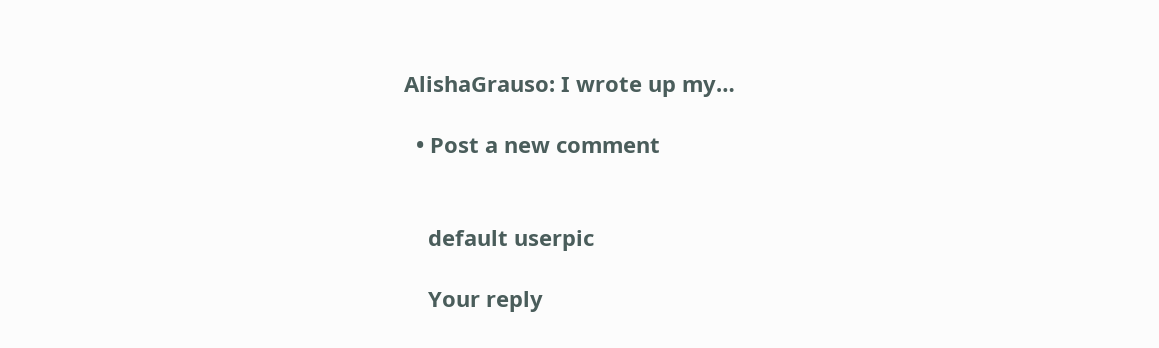AlishaGrauso: I wrote up my…

  • Post a new comment


    default userpic

    Your reply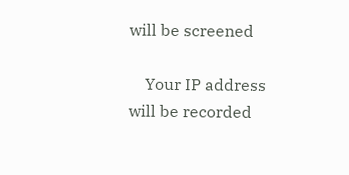will be screened

    Your IP address will be recorded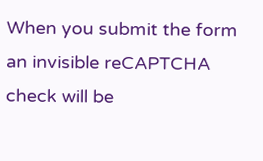When you submit the form an invisible reCAPTCHA check will be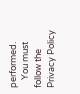performed.
    You must follow the Privacy Policy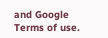and Google Terms of use.